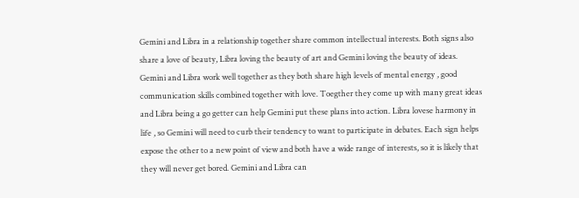Gemini and Libra in a relationship together share common intellectual interests. Both signs also share a love of beauty, Libra loving the beauty of art and Gemini loving the beauty of ideas. Gemini and Libra work well together as they both share high levels of mental energy , good communication skills combined together with love. Toegther they come up with many great ideas and Libra being a go getter can help Gemini put these plans into action. Libra lovese harmony in life , so Gemini will need to curb their tendency to want to participate in debates. Each sign helps expose the other to a new point of view and both have a wide range of interests, so it is likely that they will never get bored. Gemini and Libra can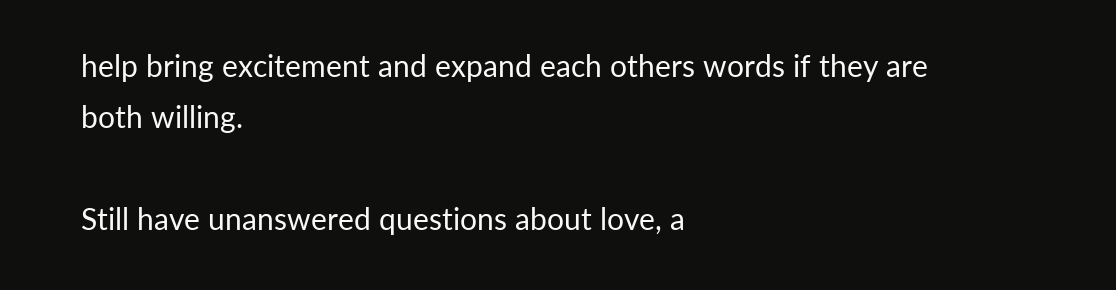help bring excitement and expand each others words if they are both willing.

Still have unanswered questions about love, a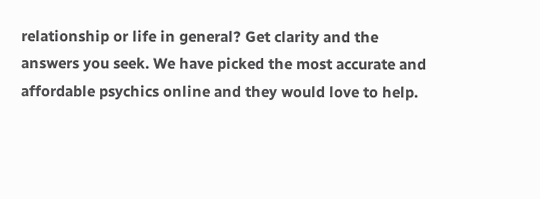relationship or life in general? Get clarity and the answers you seek. We have picked the most accurate and affordable psychics online and they would love to help.